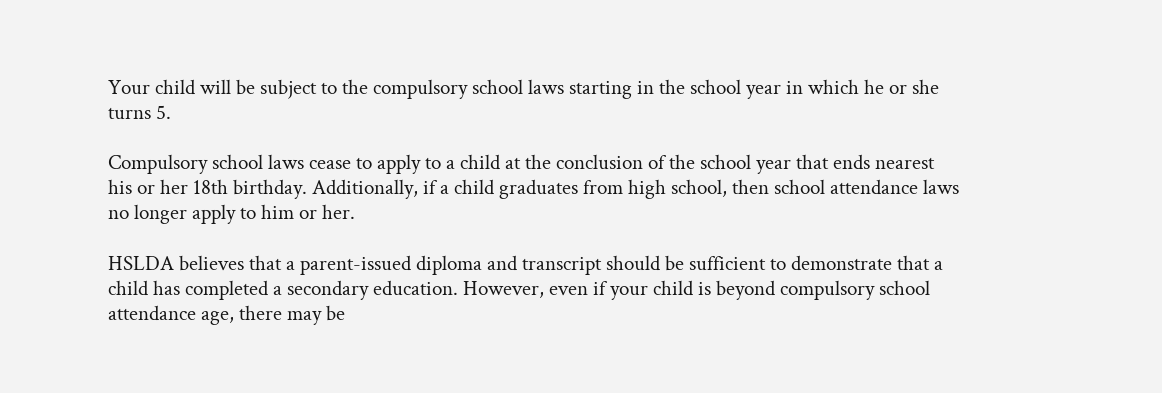Your child will be subject to the compulsory school laws starting in the school year in which he or she turns 5.

Compulsory school laws cease to apply to a child at the conclusion of the school year that ends nearest his or her 18th birthday. Additionally, if a child graduates from high school, then school attendance laws no longer apply to him or her.

HSLDA believes that a parent-issued diploma and transcript should be sufficient to demonstrate that a child has completed a secondary education. However, even if your child is beyond compulsory school attendance age, there may be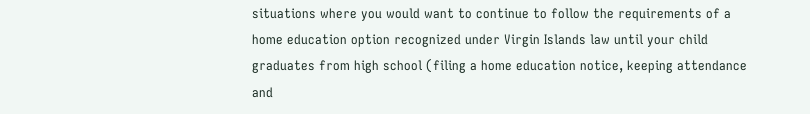situations where you would want to continue to follow the requirements of a home education option recognized under Virgin Islands law until your child graduates from high school (filing a home education notice, keeping attendance and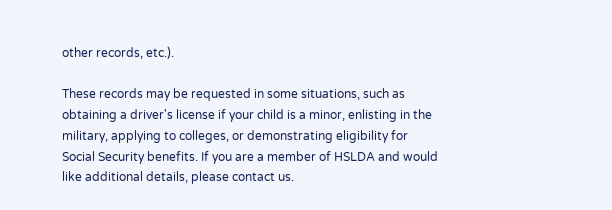other records, etc.).

These records may be requested in some situations, such as obtaining a driver's license if your child is a minor, enlisting in the military, applying to colleges, or demonstrating eligibility for Social Security benefits. If you are a member of HSLDA and would like additional details, please contact us.